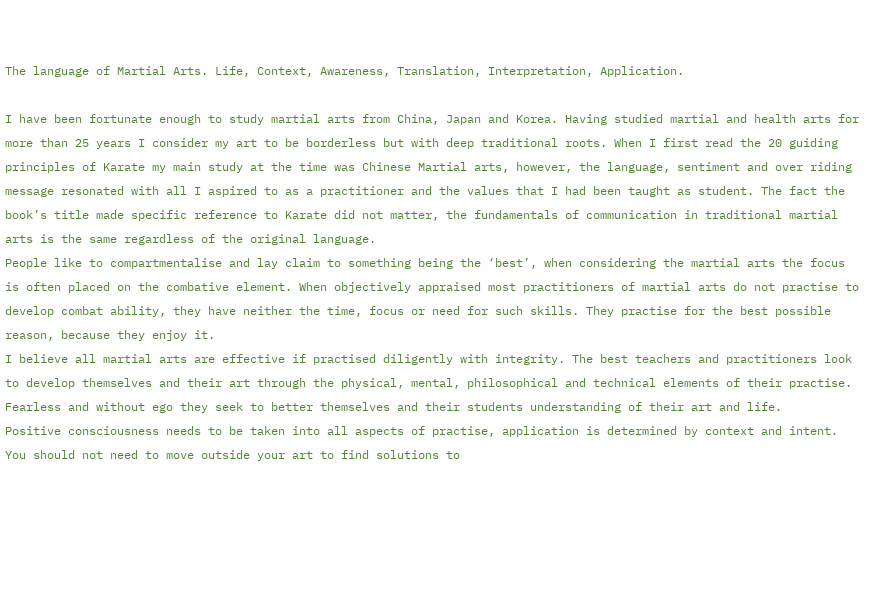The language of Martial Arts. Life, Context, Awareness, Translation, Interpretation, Application.

I have been fortunate enough to study martial arts from China, Japan and Korea. Having studied martial and health arts for more than 25 years I consider my art to be borderless but with deep traditional roots. When I first read the 20 guiding principles of Karate my main study at the time was Chinese Martial arts, however, the language, sentiment and over riding message resonated with all I aspired to as a practitioner and the values that I had been taught as student. The fact the book’s title made specific reference to Karate did not matter, the fundamentals of communication in traditional martial arts is the same regardless of the original language.
People like to compartmentalise and lay claim to something being the ‘best’, when considering the martial arts the focus is often placed on the combative element. When objectively appraised most practitioners of martial arts do not practise to develop combat ability, they have neither the time, focus or need for such skills. They practise for the best possible reason, because they enjoy it.
I believe all martial arts are effective if practised diligently with integrity. The best teachers and practitioners look to develop themselves and their art through the physical, mental, philosophical and technical elements of their practise. Fearless and without ego they seek to better themselves and their students understanding of their art and life.
Positive consciousness needs to be taken into all aspects of practise, application is determined by context and intent. You should not need to move outside your art to find solutions to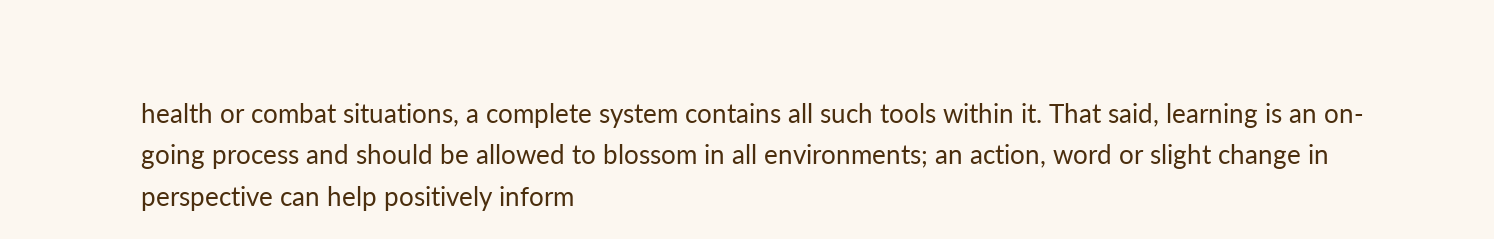health or combat situations, a complete system contains all such tools within it. That said, learning is an on-going process and should be allowed to blossom in all environments; an action, word or slight change in perspective can help positively inform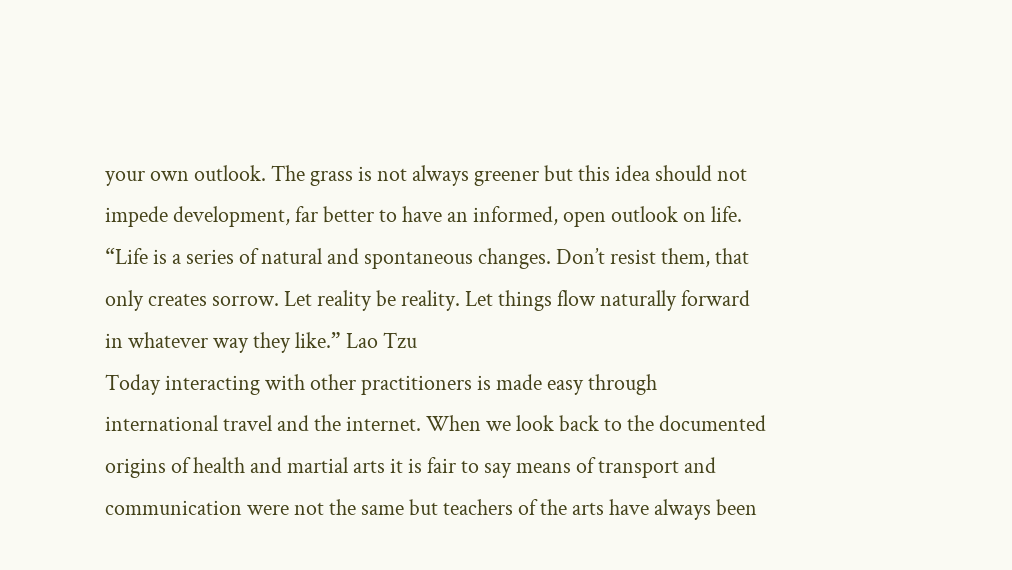your own outlook. The grass is not always greener but this idea should not impede development, far better to have an informed, open outlook on life. “Life is a series of natural and spontaneous changes. Don’t resist them, that only creates sorrow. Let reality be reality. Let things flow naturally forward in whatever way they like.” Lao Tzu
Today interacting with other practitioners is made easy through international travel and the internet. When we look back to the documented origins of health and martial arts it is fair to say means of transport and communication were not the same but teachers of the arts have always been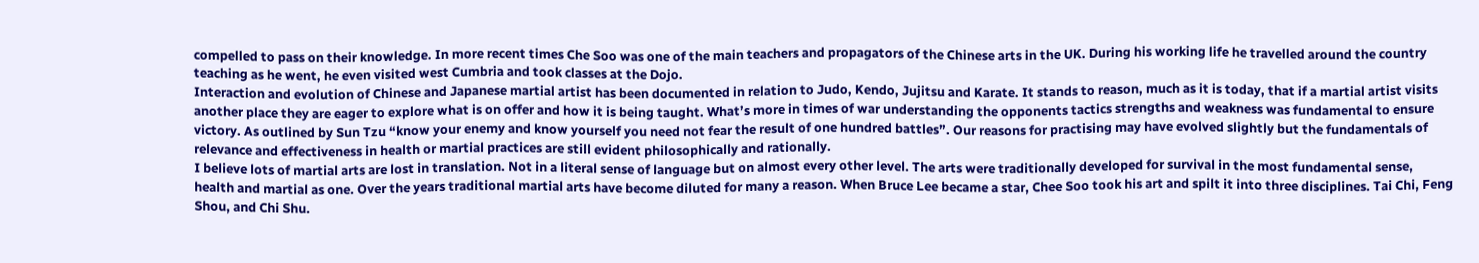compelled to pass on their knowledge. In more recent times Che Soo was one of the main teachers and propagators of the Chinese arts in the UK. During his working life he travelled around the country teaching as he went, he even visited west Cumbria and took classes at the Dojo.
Interaction and evolution of Chinese and Japanese martial artist has been documented in relation to Judo, Kendo, Jujitsu and Karate. It stands to reason, much as it is today, that if a martial artist visits another place they are eager to explore what is on offer and how it is being taught. What’s more in times of war understanding the opponents tactics strengths and weakness was fundamental to ensure victory. As outlined by Sun Tzu “know your enemy and know yourself you need not fear the result of one hundred battles”. Our reasons for practising may have evolved slightly but the fundamentals of relevance and effectiveness in health or martial practices are still evident philosophically and rationally.
I believe lots of martial arts are lost in translation. Not in a literal sense of language but on almost every other level. The arts were traditionally developed for survival in the most fundamental sense, health and martial as one. Over the years traditional martial arts have become diluted for many a reason. When Bruce Lee became a star, Chee Soo took his art and spilt it into three disciplines. Tai Chi, Feng Shou, and Chi Shu.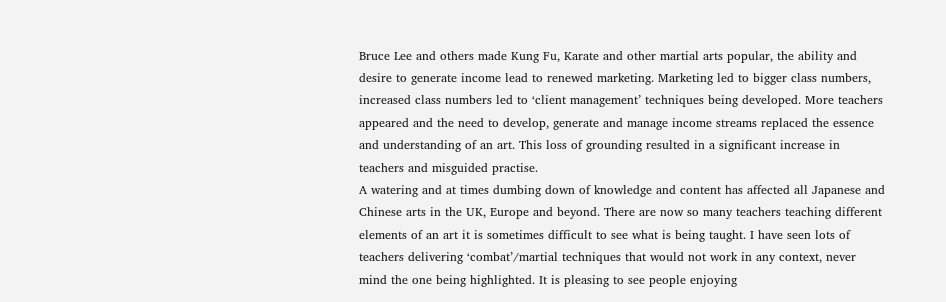Bruce Lee and others made Kung Fu, Karate and other martial arts popular, the ability and desire to generate income lead to renewed marketing. Marketing led to bigger class numbers, increased class numbers led to ‘client management’ techniques being developed. More teachers appeared and the need to develop, generate and manage income streams replaced the essence and understanding of an art. This loss of grounding resulted in a significant increase in teachers and misguided practise.
A watering and at times dumbing down of knowledge and content has affected all Japanese and Chinese arts in the UK, Europe and beyond. There are now so many teachers teaching different elements of an art it is sometimes difficult to see what is being taught. I have seen lots of teachers delivering ‘combat’/martial techniques that would not work in any context, never mind the one being highlighted. It is pleasing to see people enjoying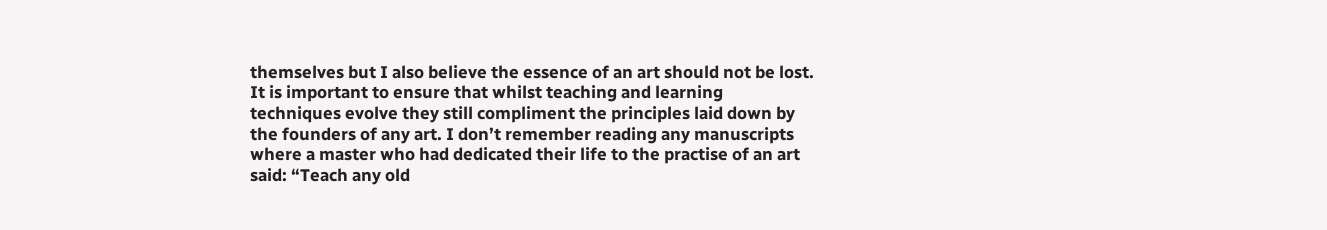themselves but I also believe the essence of an art should not be lost. It is important to ensure that whilst teaching and learning techniques evolve they still compliment the principles laid down by the founders of any art. I don’t remember reading any manuscripts where a master who had dedicated their life to the practise of an art said: “Teach any old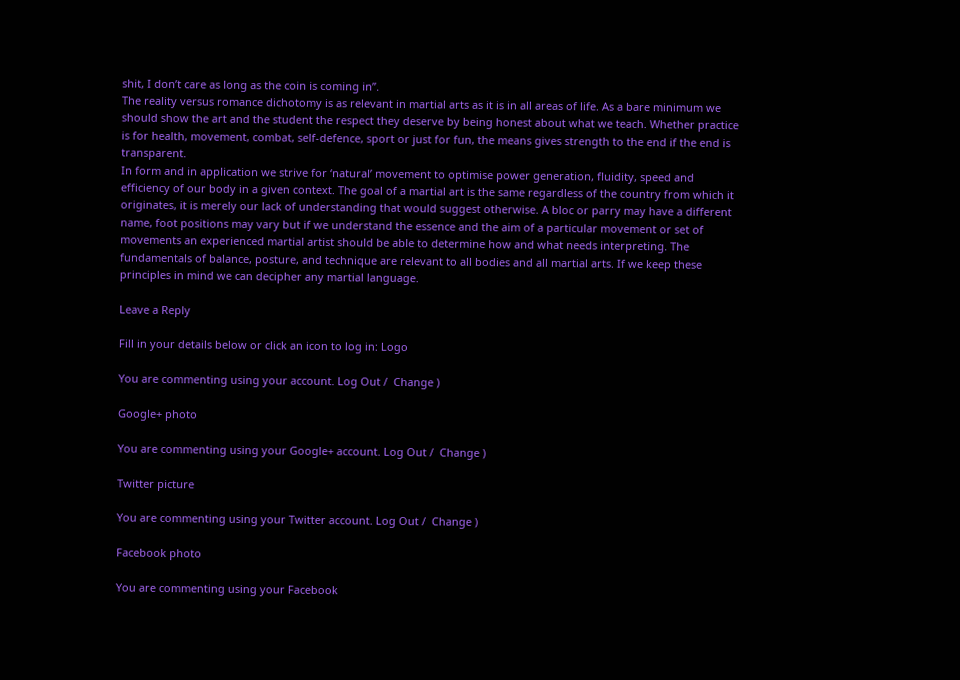shit, I don’t care as long as the coin is coming in”.
The reality versus romance dichotomy is as relevant in martial arts as it is in all areas of life. As a bare minimum we should show the art and the student the respect they deserve by being honest about what we teach. Whether practice is for health, movement, combat, self-defence, sport or just for fun, the means gives strength to the end if the end is transparent.
In form and in application we strive for ‘natural’ movement to optimise power generation, fluidity, speed and efficiency of our body in a given context. The goal of a martial art is the same regardless of the country from which it originates, it is merely our lack of understanding that would suggest otherwise. A bloc or parry may have a different name, foot positions may vary but if we understand the essence and the aim of a particular movement or set of movements an experienced martial artist should be able to determine how and what needs interpreting. The fundamentals of balance, posture, and technique are relevant to all bodies and all martial arts. If we keep these principles in mind we can decipher any martial language.

Leave a Reply

Fill in your details below or click an icon to log in: Logo

You are commenting using your account. Log Out /  Change )

Google+ photo

You are commenting using your Google+ account. Log Out /  Change )

Twitter picture

You are commenting using your Twitter account. Log Out /  Change )

Facebook photo

You are commenting using your Facebook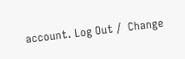account. Log Out /  Change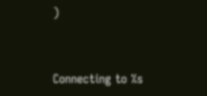)


Connecting to %s